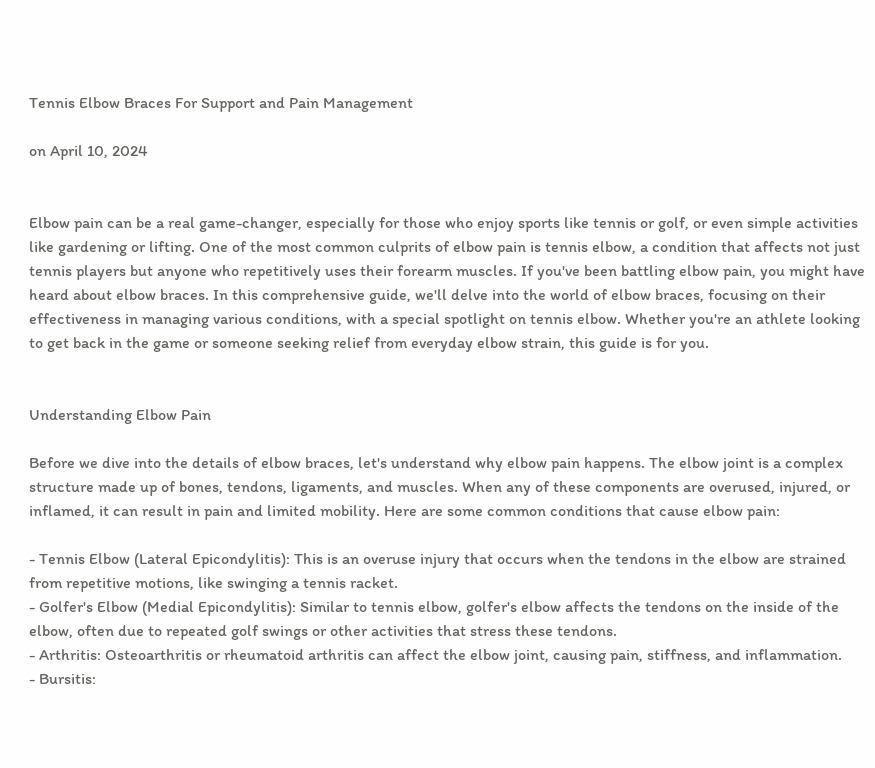Tennis Elbow Braces For Support and Pain Management

on April 10, 2024


Elbow pain can be a real game-changer, especially for those who enjoy sports like tennis or golf, or even simple activities like gardening or lifting. One of the most common culprits of elbow pain is tennis elbow, a condition that affects not just tennis players but anyone who repetitively uses their forearm muscles. If you've been battling elbow pain, you might have heard about elbow braces. In this comprehensive guide, we'll delve into the world of elbow braces, focusing on their effectiveness in managing various conditions, with a special spotlight on tennis elbow. Whether you're an athlete looking to get back in the game or someone seeking relief from everyday elbow strain, this guide is for you.


Understanding Elbow Pain

Before we dive into the details of elbow braces, let's understand why elbow pain happens. The elbow joint is a complex structure made up of bones, tendons, ligaments, and muscles. When any of these components are overused, injured, or inflamed, it can result in pain and limited mobility. Here are some common conditions that cause elbow pain:

- Tennis Elbow (Lateral Epicondylitis): This is an overuse injury that occurs when the tendons in the elbow are strained from repetitive motions, like swinging a tennis racket.
- Golfer's Elbow (Medial Epicondylitis): Similar to tennis elbow, golfer's elbow affects the tendons on the inside of the elbow, often due to repeated golf swings or other activities that stress these tendons.
- Arthritis: Osteoarthritis or rheumatoid arthritis can affect the elbow joint, causing pain, stiffness, and inflammation.
- Bursitis: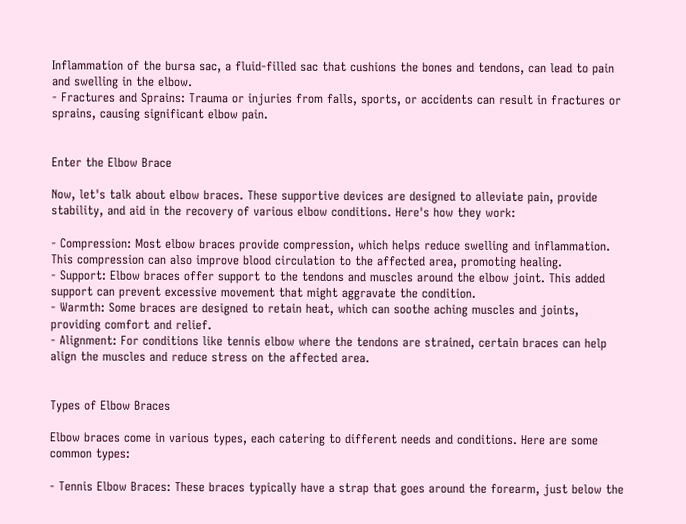Inflammation of the bursa sac, a fluid-filled sac that cushions the bones and tendons, can lead to pain and swelling in the elbow.
- Fractures and Sprains: Trauma or injuries from falls, sports, or accidents can result in fractures or sprains, causing significant elbow pain.


Enter the Elbow Brace

Now, let's talk about elbow braces. These supportive devices are designed to alleviate pain, provide stability, and aid in the recovery of various elbow conditions. Here's how they work:

- Compression: Most elbow braces provide compression, which helps reduce swelling and inflammation. This compression can also improve blood circulation to the affected area, promoting healing.
- Support: Elbow braces offer support to the tendons and muscles around the elbow joint. This added support can prevent excessive movement that might aggravate the condition.
- Warmth: Some braces are designed to retain heat, which can soothe aching muscles and joints, providing comfort and relief.
- Alignment: For conditions like tennis elbow where the tendons are strained, certain braces can help align the muscles and reduce stress on the affected area.


Types of Elbow Braces

Elbow braces come in various types, each catering to different needs and conditions. Here are some common types:

- Tennis Elbow Braces: These braces typically have a strap that goes around the forearm, just below the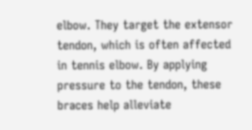elbow. They target the extensor tendon, which is often affected in tennis elbow. By applying pressure to the tendon, these braces help alleviate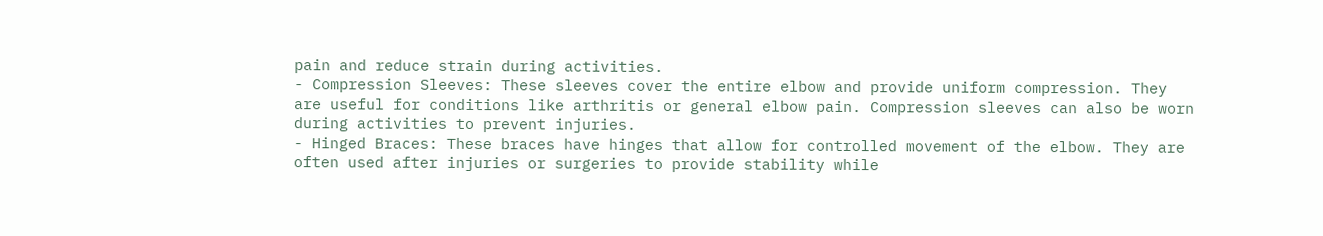pain and reduce strain during activities.
- Compression Sleeves: These sleeves cover the entire elbow and provide uniform compression. They are useful for conditions like arthritis or general elbow pain. Compression sleeves can also be worn during activities to prevent injuries.
- Hinged Braces: These braces have hinges that allow for controlled movement of the elbow. They are often used after injuries or surgeries to provide stability while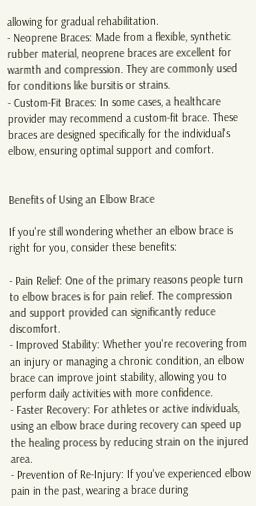allowing for gradual rehabilitation.
- Neoprene Braces: Made from a flexible, synthetic rubber material, neoprene braces are excellent for warmth and compression. They are commonly used for conditions like bursitis or strains.
- Custom-Fit Braces: In some cases, a healthcare provider may recommend a custom-fit brace. These braces are designed specifically for the individual's elbow, ensuring optimal support and comfort.


Benefits of Using an Elbow Brace

If you're still wondering whether an elbow brace is right for you, consider these benefits:

- Pain Relief: One of the primary reasons people turn to elbow braces is for pain relief. The compression and support provided can significantly reduce discomfort.
- Improved Stability: Whether you're recovering from an injury or managing a chronic condition, an elbow brace can improve joint stability, allowing you to perform daily activities with more confidence.
- Faster Recovery: For athletes or active individuals, using an elbow brace during recovery can speed up the healing process by reducing strain on the injured area.
- Prevention of Re-Injury: If you've experienced elbow pain in the past, wearing a brace during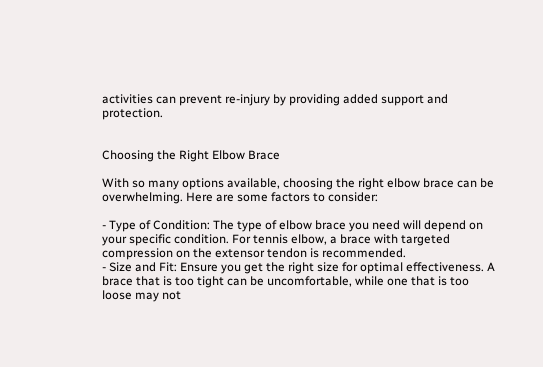activities can prevent re-injury by providing added support and protection.


Choosing the Right Elbow Brace

With so many options available, choosing the right elbow brace can be overwhelming. Here are some factors to consider:

- Type of Condition: The type of elbow brace you need will depend on your specific condition. For tennis elbow, a brace with targeted compression on the extensor tendon is recommended.
- Size and Fit: Ensure you get the right size for optimal effectiveness. A brace that is too tight can be uncomfortable, while one that is too loose may not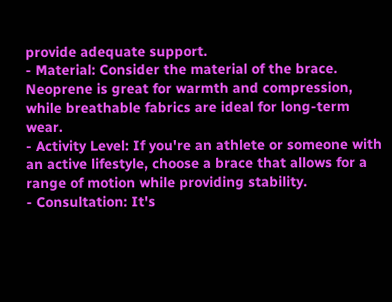provide adequate support.
- Material: Consider the material of the brace. Neoprene is great for warmth and compression, while breathable fabrics are ideal for long-term wear.
- Activity Level: If you're an athlete or someone with an active lifestyle, choose a brace that allows for a range of motion while providing stability.
- Consultation: It's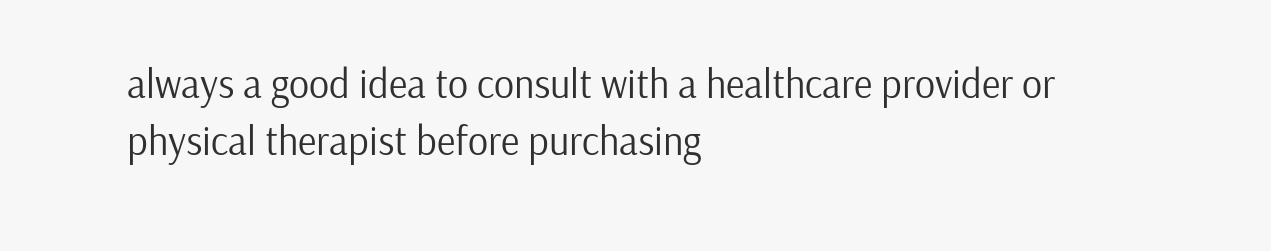always a good idea to consult with a healthcare provider or physical therapist before purchasing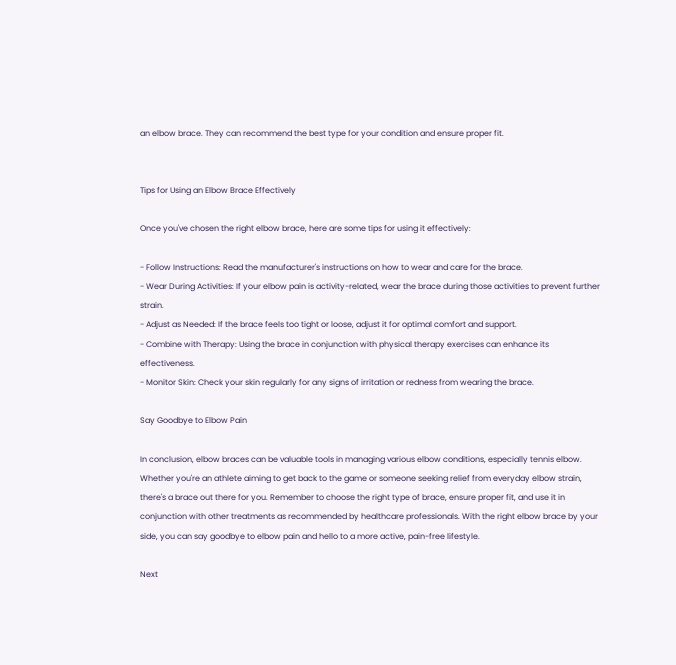an elbow brace. They can recommend the best type for your condition and ensure proper fit.


Tips for Using an Elbow Brace Effectively

Once you've chosen the right elbow brace, here are some tips for using it effectively:

- Follow Instructions: Read the manufacturer's instructions on how to wear and care for the brace.
- Wear During Activities: If your elbow pain is activity-related, wear the brace during those activities to prevent further strain.
- Adjust as Needed: If the brace feels too tight or loose, adjust it for optimal comfort and support.
- Combine with Therapy: Using the brace in conjunction with physical therapy exercises can enhance its effectiveness.
- Monitor Skin: Check your skin regularly for any signs of irritation or redness from wearing the brace.

Say Goodbye to Elbow Pain

In conclusion, elbow braces can be valuable tools in managing various elbow conditions, especially tennis elbow. Whether you're an athlete aiming to get back to the game or someone seeking relief from everyday elbow strain, there's a brace out there for you. Remember to choose the right type of brace, ensure proper fit, and use it in conjunction with other treatments as recommended by healthcare professionals. With the right elbow brace by your side, you can say goodbye to elbow pain and hello to a more active, pain-free lifestyle.

Next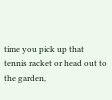time you pick up that tennis racket or head out to the garden,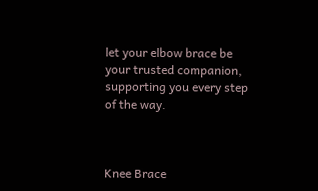let your elbow brace be your trusted companion, supporting you every step of the way.



Knee Brace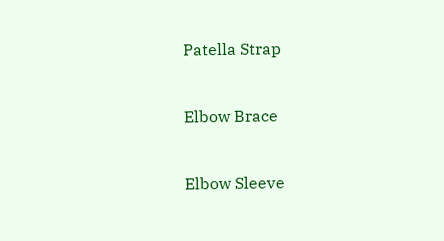Patella Strap


Elbow Brace


Elbow Sleeve